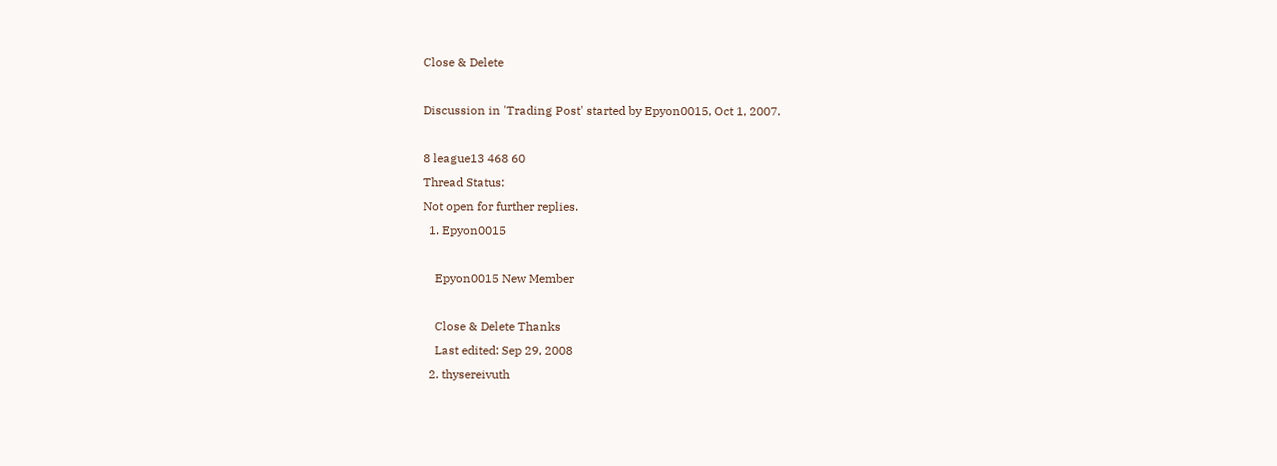Close & Delete

Discussion in 'Trading Post' started by Epyon0015, Oct 1, 2007.

8 league13 468 60
Thread Status:
Not open for further replies.
  1. Epyon0015

    Epyon0015 New Member

    Close & Delete Thanks
    Last edited: Sep 29, 2008
  2. thysereivuth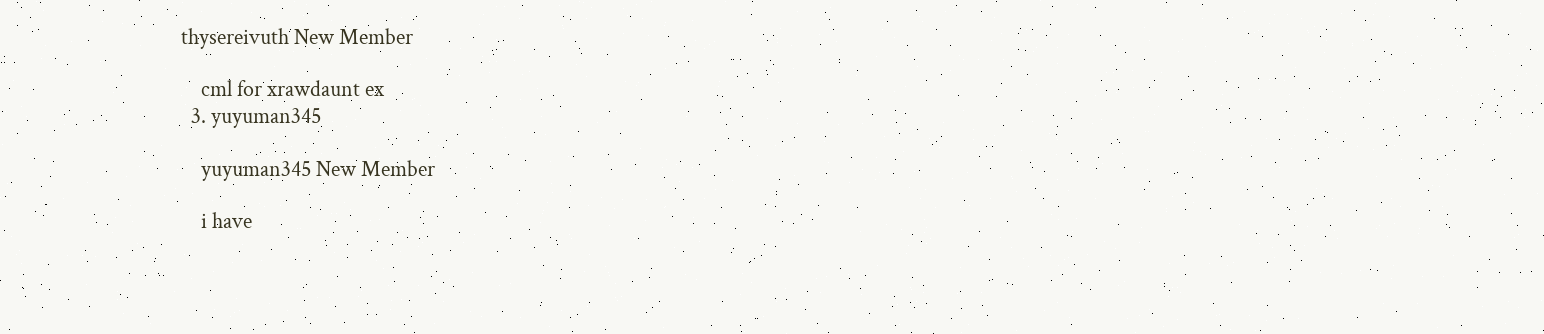thysereivuth New Member

    cml for xrawdaunt ex
  3. yuyuman345

    yuyuman345 New Member

    i have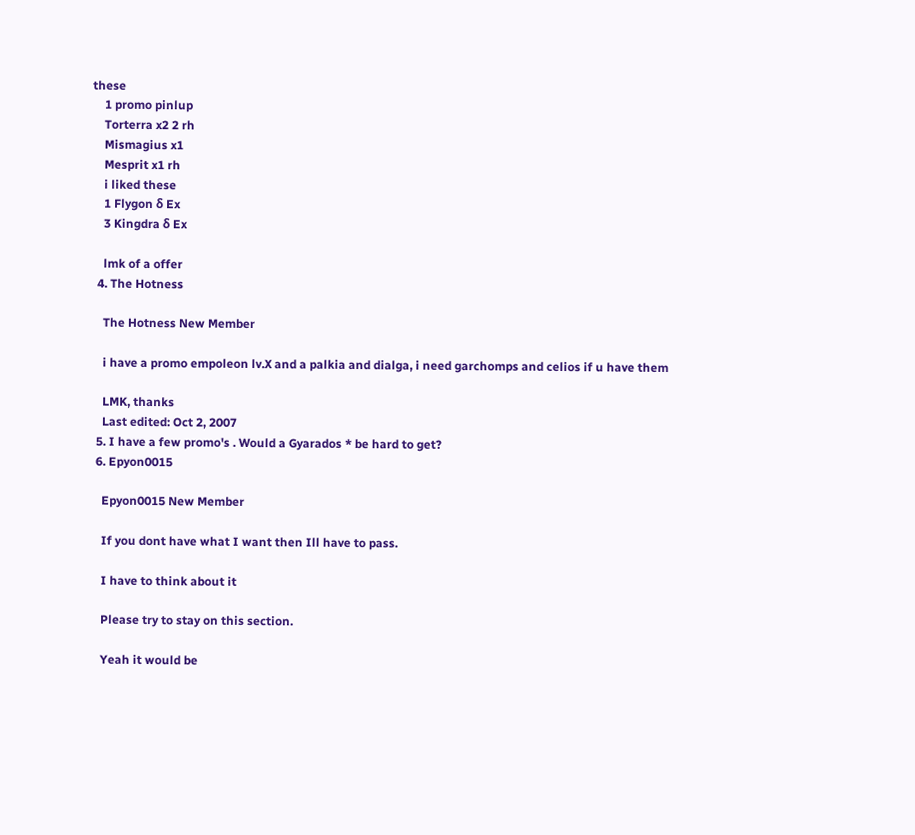these
    1 promo pinlup
    Torterra x2 2 rh
    Mismagius x1
    Mesprit x1 rh
    i liked these
    1 Flygon δ Ex
    3 Kingdra δ Ex

    lmk of a offer
  4. The Hotness

    The Hotness New Member

    i have a promo empoleon lv.X and a palkia and dialga, i need garchomps and celios if u have them

    LMK, thanks
    Last edited: Oct 2, 2007
  5. I have a few promo's . Would a Gyarados * be hard to get?
  6. Epyon0015

    Epyon0015 New Member

    If you dont have what I want then Ill have to pass.

    I have to think about it

    Please try to stay on this section.

    Yeah it would be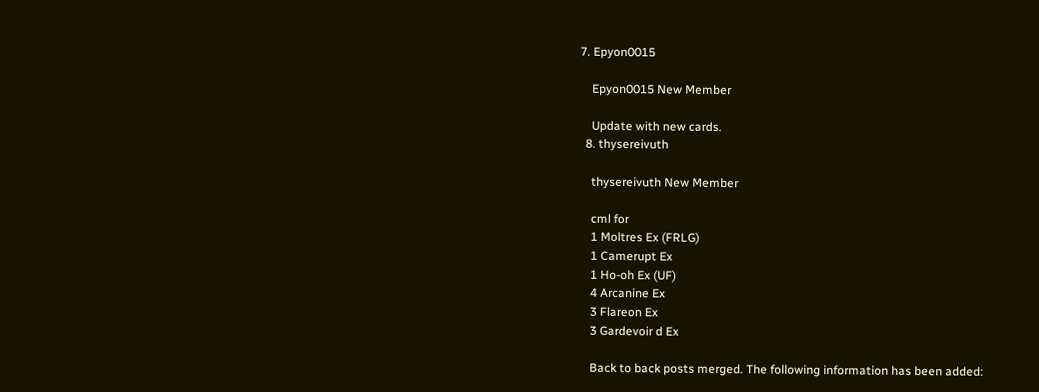7. Epyon0015

    Epyon0015 New Member

    Update with new cards.
  8. thysereivuth

    thysereivuth New Member

    cml for
    1 Moltres Ex (FRLG)
    1 Camerupt Ex
    1 Ho-oh Ex (UF)
    4 Arcanine Ex
    3 Flareon Ex
    3 Gardevoir d Ex

    Back to back posts merged. The following information has been added: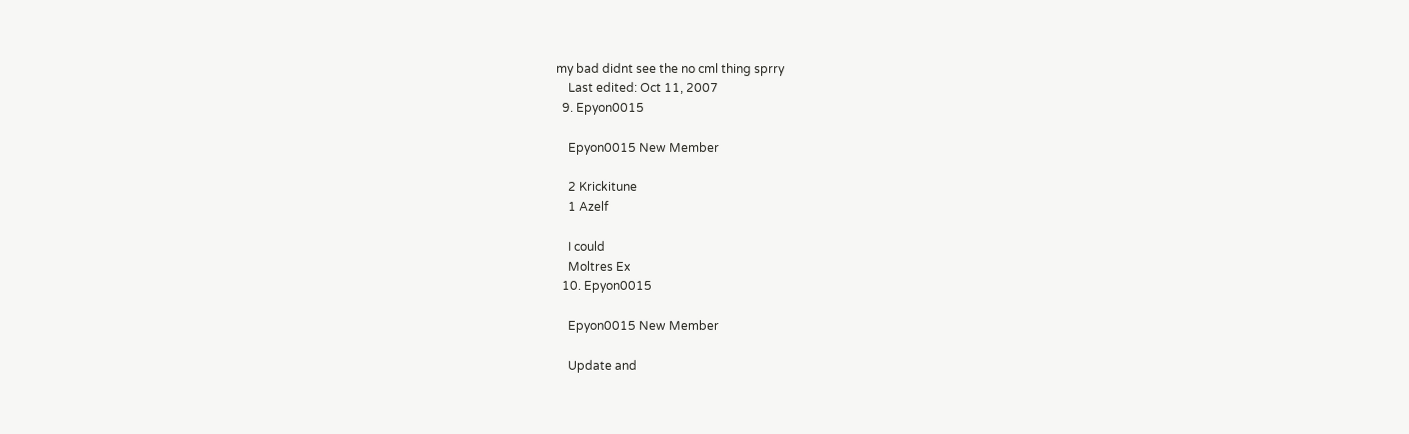my bad didnt see the no cml thing sprry
    Last edited: Oct 11, 2007
  9. Epyon0015

    Epyon0015 New Member

    2 Krickitune
    1 Azelf

    I could
    Moltres Ex
  10. Epyon0015

    Epyon0015 New Member

    Update and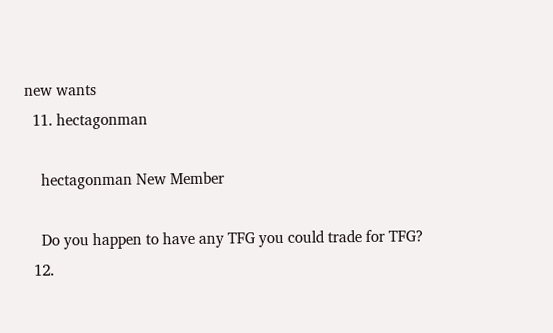new wants
  11. hectagonman

    hectagonman New Member

    Do you happen to have any TFG you could trade for TFG?
  12.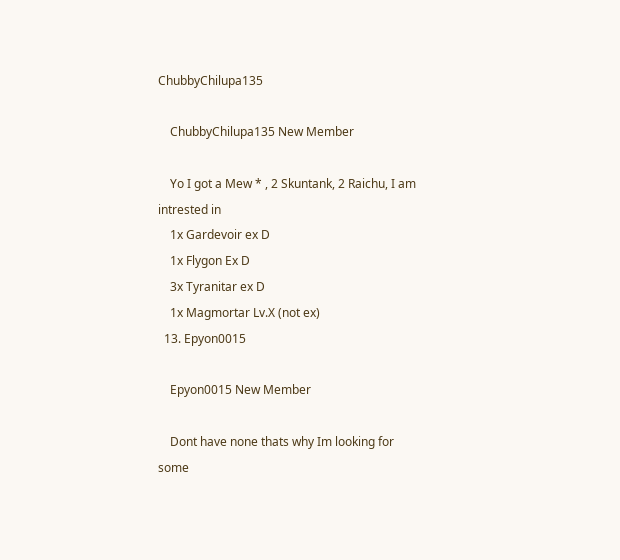ChubbyChilupa135

    ChubbyChilupa135 New Member

    Yo I got a Mew * , 2 Skuntank, 2 Raichu, I am intrested in
    1x Gardevoir ex D
    1x Flygon Ex D
    3x Tyranitar ex D
    1x Magmortar Lv.X (not ex)
  13. Epyon0015

    Epyon0015 New Member

    Dont have none thats why Im looking for some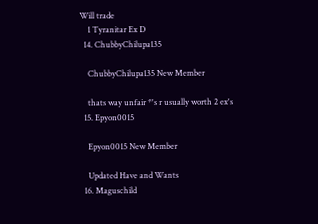Will trade
    1 Tyranitar Ex D
  14. ChubbyChilupa135

    ChubbyChilupa135 New Member

    thats way unfair *'s r usually worth 2 ex's
  15. Epyon0015

    Epyon0015 New Member

    Updated Have and Wants
  16. Maguschild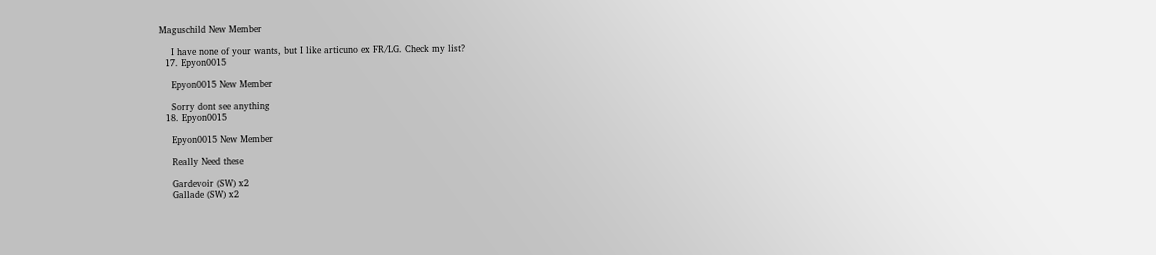Maguschild New Member

    I have none of your wants, but I like articuno ex FR/LG. Check my list?
  17. Epyon0015

    Epyon0015 New Member

    Sorry dont see anything
  18. Epyon0015

    Epyon0015 New Member

    Really Need these

    Gardevoir (SW) x2
    Gallade (SW) x2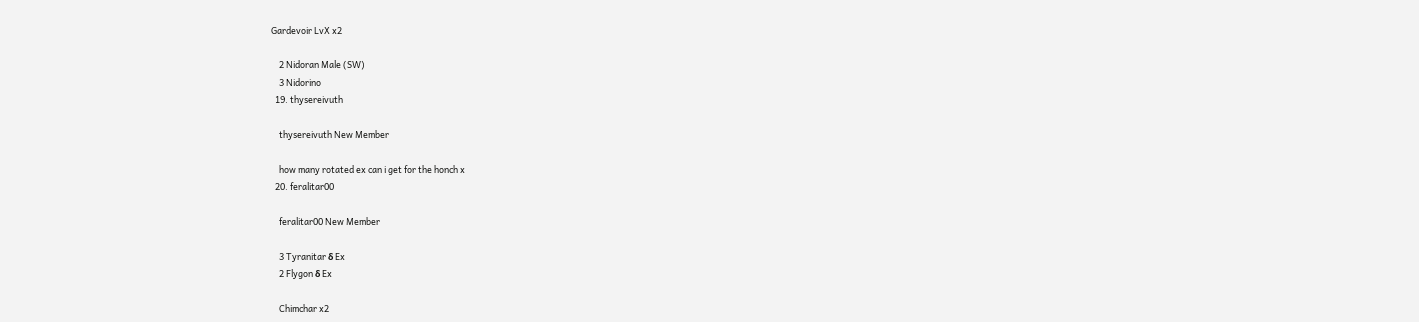Gardevoir LvX x2

    2 Nidoran Male (SW)
    3 Nidorino
  19. thysereivuth

    thysereivuth New Member

    how many rotated ex can i get for the honch x
  20. feralitar00

    feralitar00 New Member

    3 Tyranitar δ Ex
    2 Flygon δ Ex

    Chimchar x2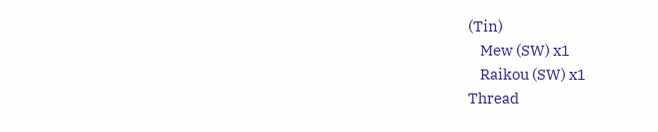(Tin)
    Mew (SW) x1
    Raikou (SW) x1
Thread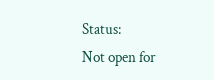Status:
Not open for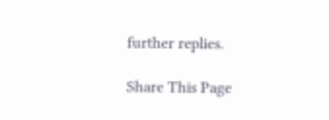further replies.

Share This Page